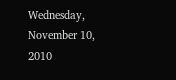Wednesday, November 10, 2010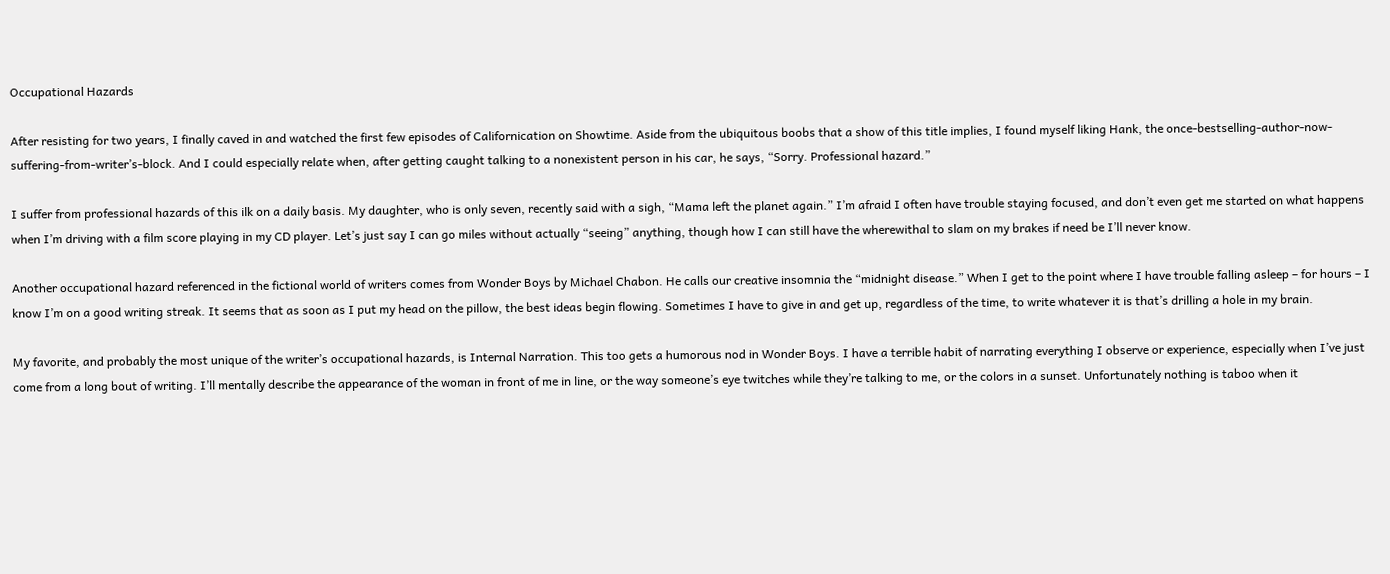Occupational Hazards

After resisting for two years, I finally caved in and watched the first few episodes of Californication on Showtime. Aside from the ubiquitous boobs that a show of this title implies, I found myself liking Hank, the once-bestselling-author-now-suffering-from-writer’s-block. And I could especially relate when, after getting caught talking to a nonexistent person in his car, he says, “Sorry. Professional hazard.”

I suffer from professional hazards of this ilk on a daily basis. My daughter, who is only seven, recently said with a sigh, “Mama left the planet again.” I’m afraid I often have trouble staying focused, and don’t even get me started on what happens when I’m driving with a film score playing in my CD player. Let’s just say I can go miles without actually “seeing” anything, though how I can still have the wherewithal to slam on my brakes if need be I’ll never know.

Another occupational hazard referenced in the fictional world of writers comes from Wonder Boys by Michael Chabon. He calls our creative insomnia the “midnight disease.” When I get to the point where I have trouble falling asleep – for hours – I know I’m on a good writing streak. It seems that as soon as I put my head on the pillow, the best ideas begin flowing. Sometimes I have to give in and get up, regardless of the time, to write whatever it is that’s drilling a hole in my brain.

My favorite, and probably the most unique of the writer’s occupational hazards, is Internal Narration. This too gets a humorous nod in Wonder Boys. I have a terrible habit of narrating everything I observe or experience, especially when I’ve just come from a long bout of writing. I’ll mentally describe the appearance of the woman in front of me in line, or the way someone’s eye twitches while they’re talking to me, or the colors in a sunset. Unfortunately nothing is taboo when it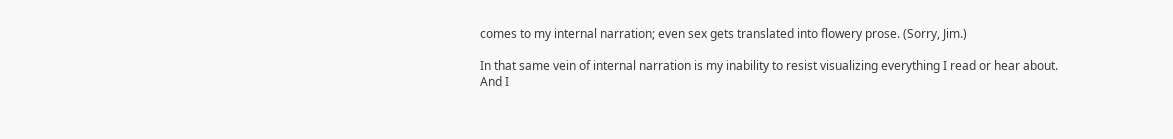comes to my internal narration; even sex gets translated into flowery prose. (Sorry, Jim.)

In that same vein of internal narration is my inability to resist visualizing everything I read or hear about. And I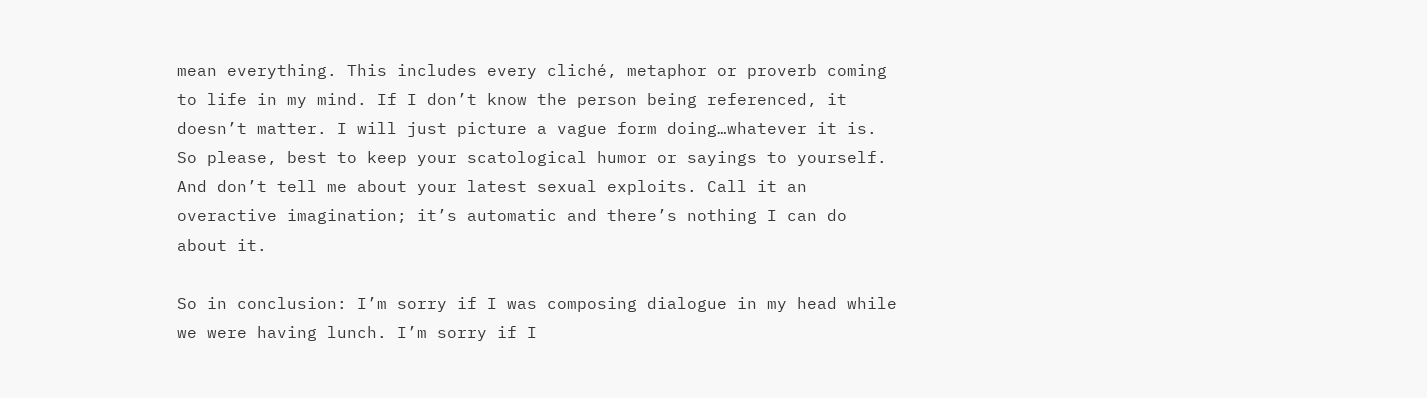mean everything. This includes every cliché, metaphor or proverb coming to life in my mind. If I don’t know the person being referenced, it doesn’t matter. I will just picture a vague form doing…whatever it is. So please, best to keep your scatological humor or sayings to yourself. And don’t tell me about your latest sexual exploits. Call it an overactive imagination; it’s automatic and there’s nothing I can do about it.

So in conclusion: I’m sorry if I was composing dialogue in my head while we were having lunch. I’m sorry if I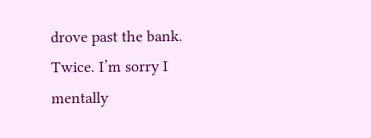drove past the bank. Twice. I’m sorry I mentally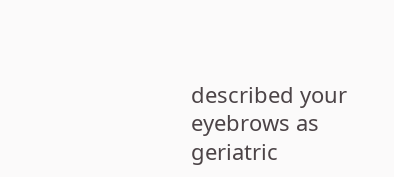described your eyebrows as geriatric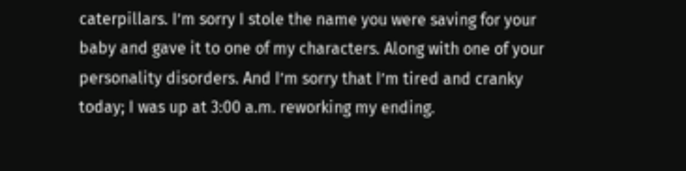caterpillars. I’m sorry I stole the name you were saving for your baby and gave it to one of my characters. Along with one of your personality disorders. And I’m sorry that I’m tired and cranky today; I was up at 3:00 a.m. reworking my ending.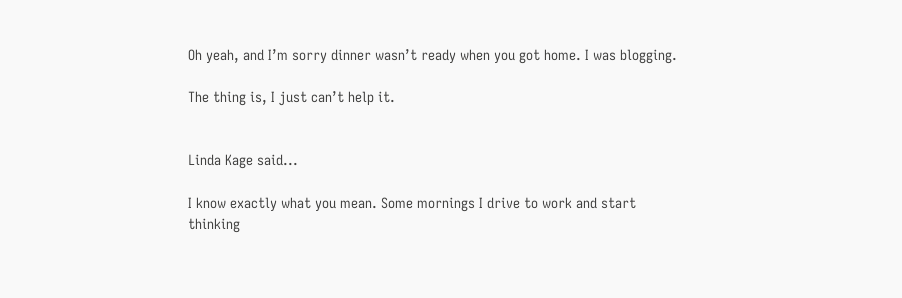Oh yeah, and I’m sorry dinner wasn’t ready when you got home. I was blogging.

The thing is, I just can’t help it.


Linda Kage said...

I know exactly what you mean. Some mornings I drive to work and start thinking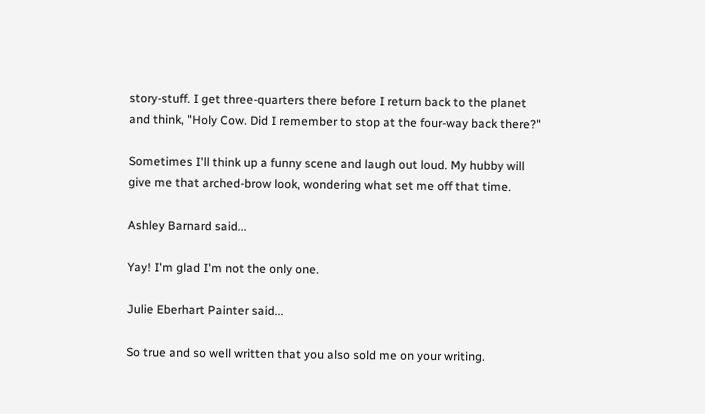story-stuff. I get three-quarters there before I return back to the planet and think, "Holy Cow. Did I remember to stop at the four-way back there?"

Sometimes I'll think up a funny scene and laugh out loud. My hubby will give me that arched-brow look, wondering what set me off that time.

Ashley Barnard said...

Yay! I'm glad I'm not the only one.

Julie Eberhart Painter said...

So true and so well written that you also sold me on your writing.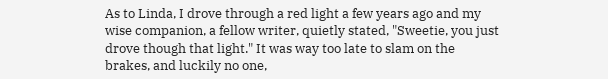As to Linda, I drove through a red light a few years ago and my wise companion, a fellow writer, quietly stated, "Sweetie, you just drove though that light." It was way too late to slam on the brakes, and luckily no one,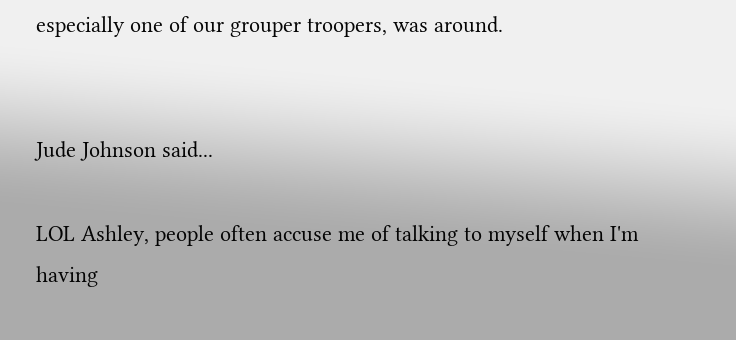especially one of our grouper troopers, was around.


Jude Johnson said...

LOL Ashley, people often accuse me of talking to myself when I'm having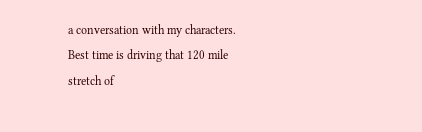a conversation with my characters. Best time is driving that 120 mile stretch of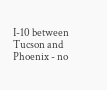I-10 between Tucson and Phoenix - no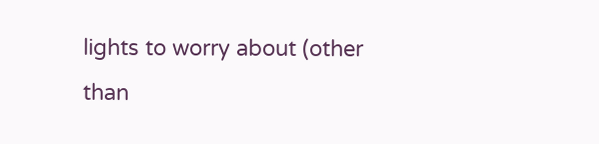lights to worry about (other than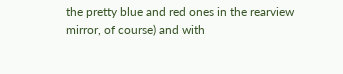the pretty blue and red ones in the rearview mirror, of course) and with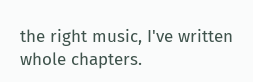the right music, I've written whole chapters.